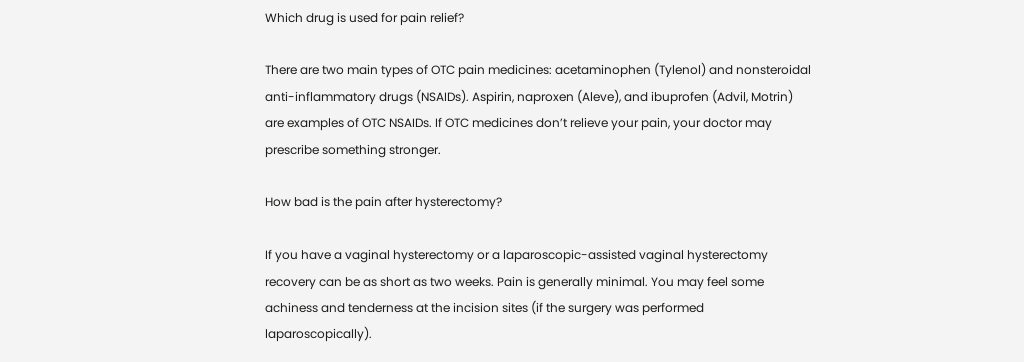Which drug is used for pain relief?

There are two main types of OTC pain medicines: acetaminophen (Tylenol) and nonsteroidal anti-inflammatory drugs (NSAIDs). Aspirin, naproxen (Aleve), and ibuprofen (Advil, Motrin) are examples of OTC NSAIDs. If OTC medicines don’t relieve your pain, your doctor may prescribe something stronger.

How bad is the pain after hysterectomy?

If you have a vaginal hysterectomy or a laparoscopic-assisted vaginal hysterectomy recovery can be as short as two weeks. Pain is generally minimal. You may feel some achiness and tenderness at the incision sites (if the surgery was performed laparoscopically).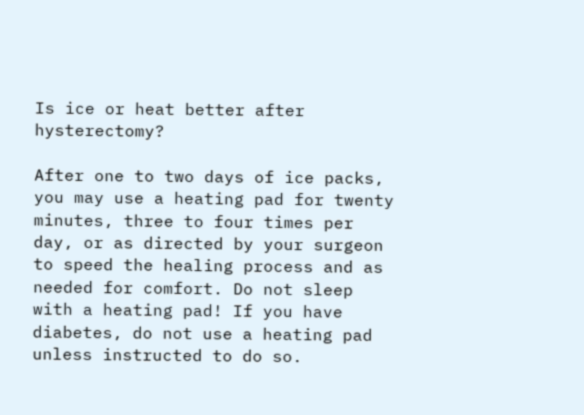Is ice or heat better after hysterectomy?

After one to two days of ice packs, you may use a heating pad for twenty minutes, three to four times per day, or as directed by your surgeon to speed the healing process and as needed for comfort. Do not sleep with a heating pad! If you have diabetes, do not use a heating pad unless instructed to do so.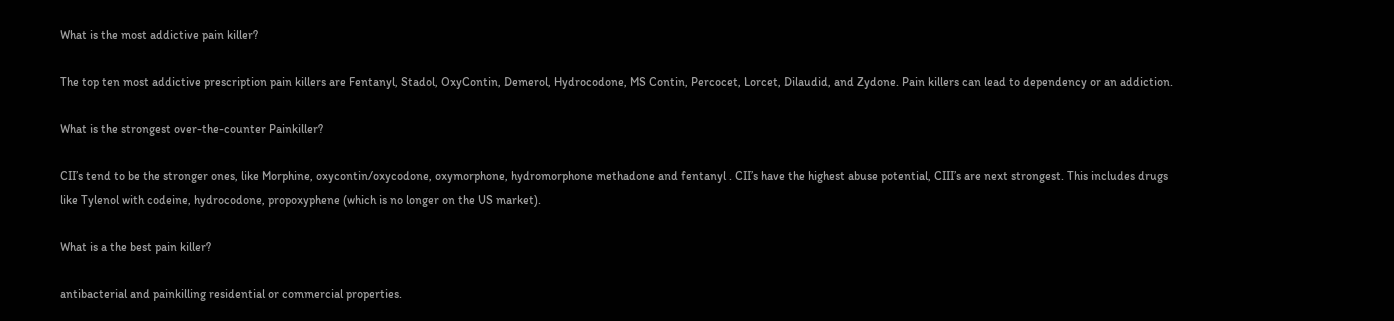What is the most addictive pain killer?

The top ten most addictive prescription pain killers are Fentanyl, Stadol, OxyContin, Demerol, Hydrocodone, MS Contin, Percocet, Lorcet, Dilaudid, and Zydone. Pain killers can lead to dependency or an addiction.

What is the strongest over-the-counter Painkiller?

CII’s tend to be the stronger ones, like Morphine, oxycontin/oxycodone, oxymorphone, hydromorphone methadone and fentanyl . CII’s have the highest abuse potential, CIII’s are next strongest. This includes drugs like Tylenol with codeine, hydrocodone, propoxyphene (which is no longer on the US market).

What is a the best pain killer?

antibacterial and painkilling residential or commercial properties.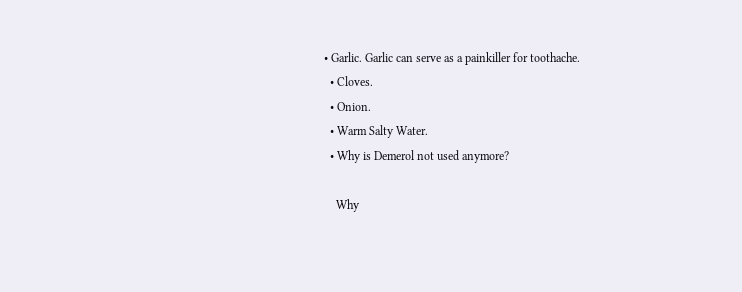• Garlic. Garlic can serve as a painkiller for toothache.
  • Cloves.
  • Onion.
  • Warm Salty Water.
  • Why is Demerol not used anymore?

    Why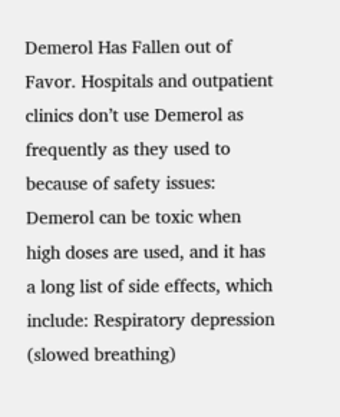Demerol Has Fallen out of Favor. Hospitals and outpatient clinics don’t use Demerol as frequently as they used to because of safety issues: Demerol can be toxic when high doses are used, and it has a long list of side effects, which include: Respiratory depression (slowed breathing)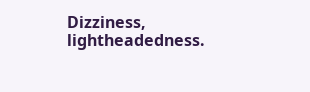Dizziness, lightheadedness.